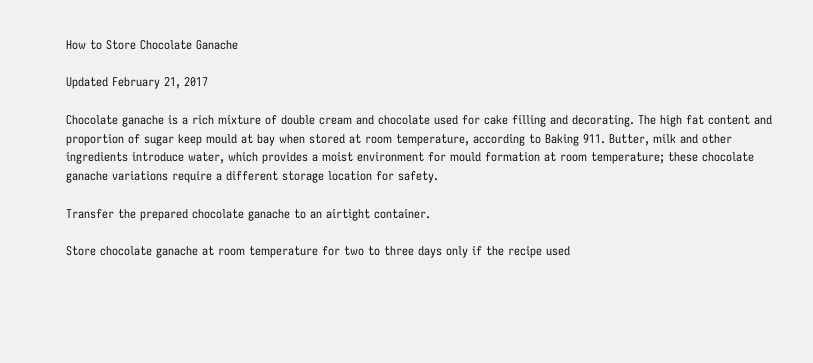How to Store Chocolate Ganache

Updated February 21, 2017

Chocolate ganache is a rich mixture of double cream and chocolate used for cake filling and decorating. The high fat content and proportion of sugar keep mould at bay when stored at room temperature, according to Baking 911. Butter, milk and other ingredients introduce water, which provides a moist environment for mould formation at room temperature; these chocolate ganache variations require a different storage location for safety.

Transfer the prepared chocolate ganache to an airtight container.

Store chocolate ganache at room temperature for two to three days only if the recipe used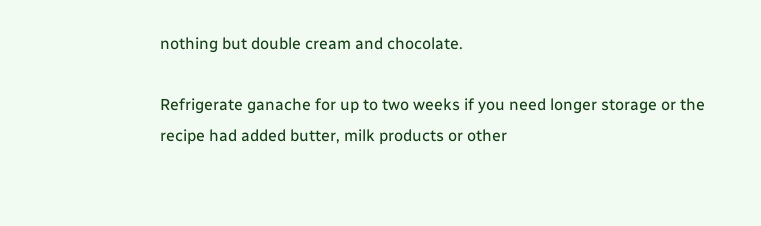nothing but double cream and chocolate.

Refrigerate ganache for up to two weeks if you need longer storage or the recipe had added butter, milk products or other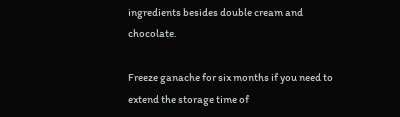ingredients besides double cream and chocolate.

Freeze ganache for six months if you need to extend the storage time of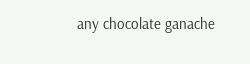any chocolate ganache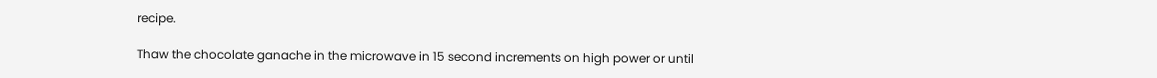recipe.

Thaw the chocolate ganache in the microwave in 15 second increments on high power or until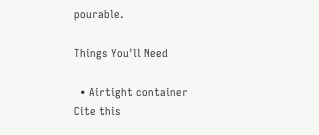pourable.

Things You'll Need

  • Airtight container
Cite this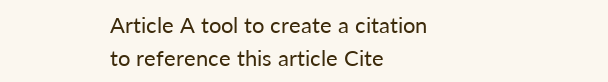Article A tool to create a citation to reference this article Cite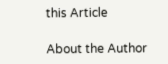this Article

About the Author